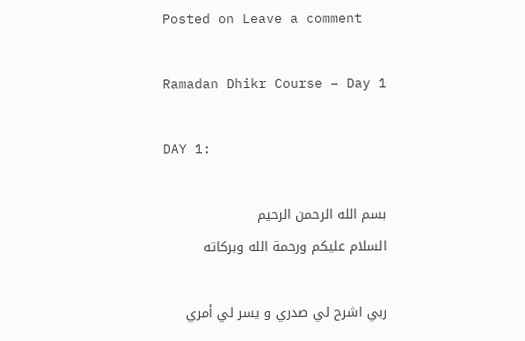Posted on Leave a comment

Ramadan Dhikr Course – Day 1

DAY 1:

بسم الله الرحمن الرحيم
السلام عليكم ورحمة الله وبركاته

ربي اشرح لي صدري و يسر لي أمري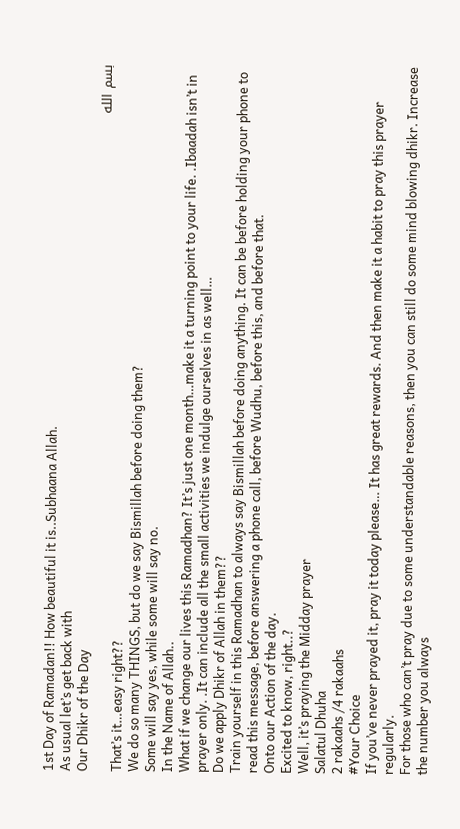1st Day of Ramadan!! How beautiful it is..Subhaana Allah.
As usual let’s get back with
Our Dhikr of the Day
بسم الله
That’s it…easy right??
We do so many THINGS, but do we say Bismillah before doing them?
Some will say yes, while some will say no.
In the Name of Allah..
What if we change our lives this Ramadhan? It’s just one month…make it a turning point to your life. .Ibaadah isn’t in prayer only. .It can include all the small activities we indulge ourselves in as well…
Do we apply Dhikr of Allah in them??
Train yourself in this Ramadhan to always say Bismillah before doing anything. It can be before holding your phone to read this message, before answering a phone call, before Wudhu, before this, and before that.
Onto our Action of the day.
Excited to know, right..?
Well, it’s praying the Midday prayer
Salatul Dhuha
2 rakaahs /4 rakaahs
#Your Choice
If you’ve never prayed it, pray it today please… It has great rewards. And then make it a habit to pray this prayer regularly.
For those who can’t pray due to some understandable reasons, then you can still do some mind blowing dhikr. Increase the number you always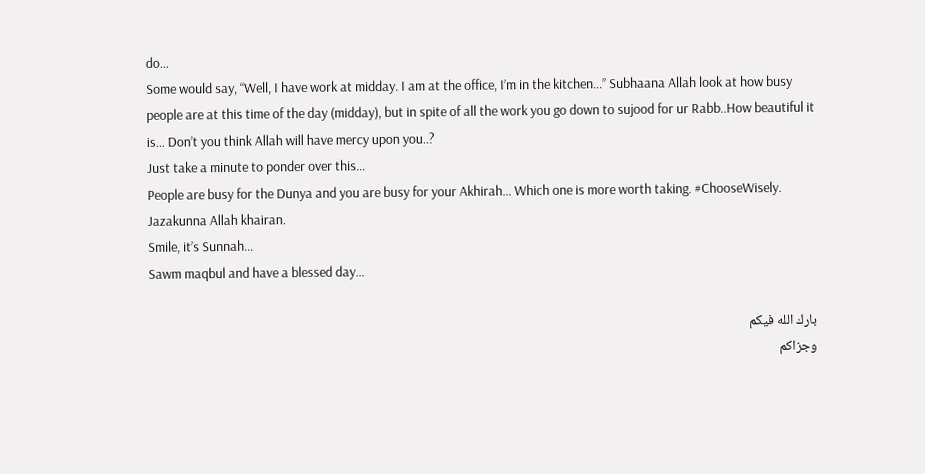do…
Some would say, “Well, I have work at midday. I am at the office, I’m in the kitchen…” Subhaana Allah look at how busy people are at this time of the day (midday), but in spite of all the work you go down to sujood for ur Rabb..How beautiful it is… Don’t you think Allah will have mercy upon you..?
Just take a minute to ponder over this…
People are busy for the Dunya and you are busy for your Akhirah… Which one is more worth taking. #ChooseWisely.
Jazakunna Allah khairan.
Smile, it’s Sunnah…
Sawm maqbul and have a blessed day…

بارك الله فيكم
وجزاكم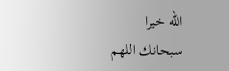الله خيرا
سبحانك اللهم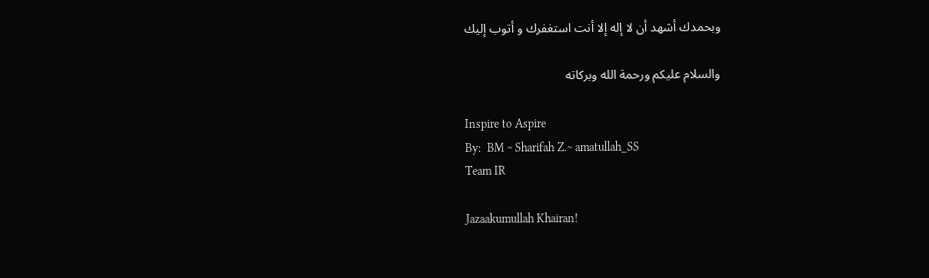وبحمدك أشهد أن لا إله إلا أنت استغفرك و أتوب إليك

والسلام عليكم ورحمة الله وبركاته

Inspire to Aspire
By:  BM ~ Sharifah Z.~ amatullah_SS
Team IR

Jazaakumullah Khairan!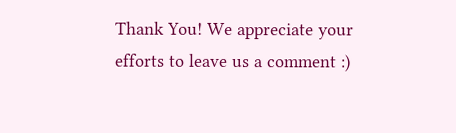Thank You! We appreciate your efforts to leave us a comment :)